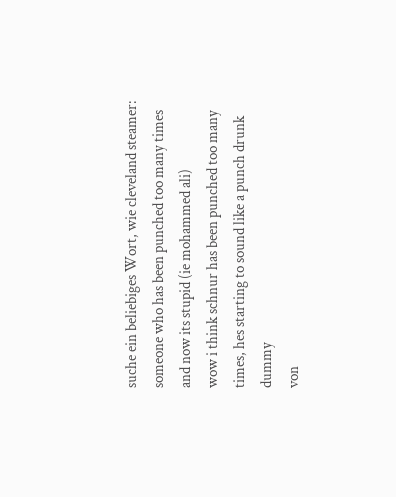suche ein beliebiges Wort, wie cleveland steamer:
someone who has been punched too many times and now its stupid (ie mohammed ali)
wow i think schnur has been punched too many times, hes starting to sound like a punch drunk dummy
von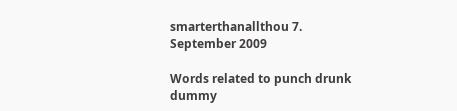smarterthanallthou 7. September 2009

Words related to punch drunk dummy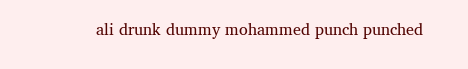ali drunk dummy mohammed punch punched